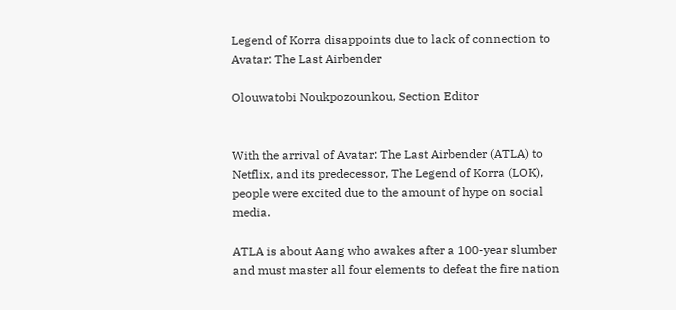Legend of Korra disappoints due to lack of connection to Avatar: The Last Airbender

Olouwatobi Noukpozounkou, Section Editor


With the arrival of Avatar: The Last Airbender (ATLA) to Netflix, and its predecessor, The Legend of Korra (LOK), people were excited due to the amount of hype on social media.

ATLA is about Aang who awakes after a 100-year slumber and must master all four elements to defeat the fire nation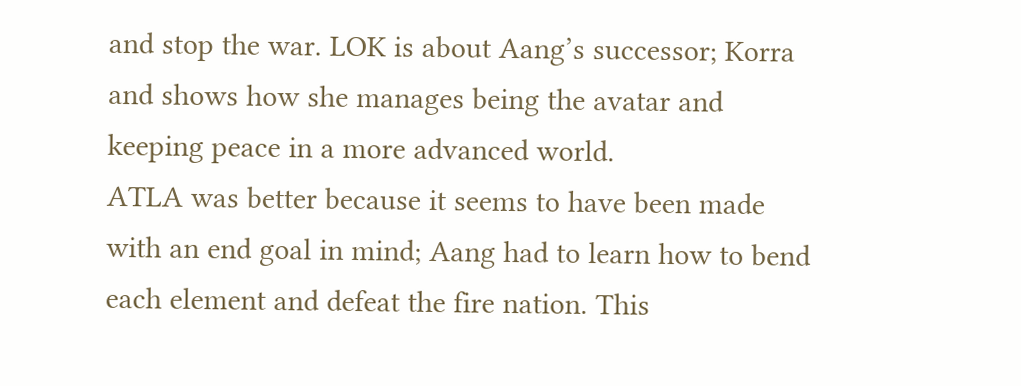and stop the war. LOK is about Aang’s successor; Korra and shows how she manages being the avatar and keeping peace in a more advanced world.
ATLA was better because it seems to have been made with an end goal in mind; Aang had to learn how to bend each element and defeat the fire nation. This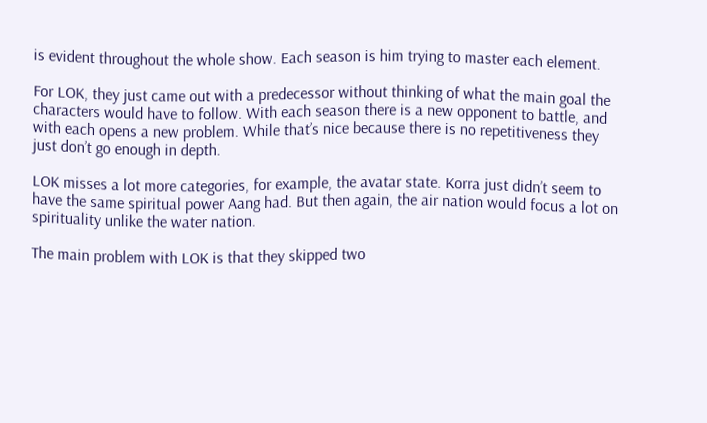is evident throughout the whole show. Each season is him trying to master each element.

For LOK, they just came out with a predecessor without thinking of what the main goal the characters would have to follow. With each season there is a new opponent to battle, and with each opens a new problem. While that’s nice because there is no repetitiveness they just don’t go enough in depth.

LOK misses a lot more categories, for example, the avatar state. Korra just didn’t seem to have the same spiritual power Aang had. But then again, the air nation would focus a lot on spirituality unlike the water nation.

The main problem with LOK is that they skipped two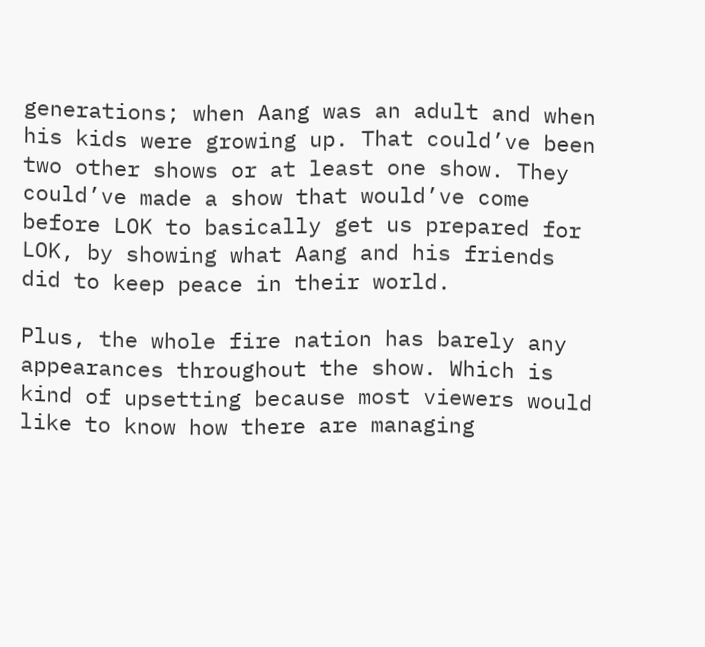generations; when Aang was an adult and when his kids were growing up. That could’ve been two other shows or at least one show. They could’ve made a show that would’ve come before LOK to basically get us prepared for LOK, by showing what Aang and his friends did to keep peace in their world.

Plus, the whole fire nation has barely any appearances throughout the show. Which is kind of upsetting because most viewers would like to know how there are managing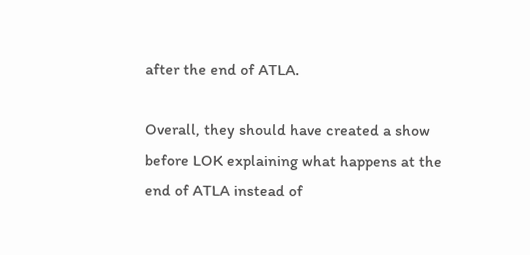after the end of ATLA.

Overall, they should have created a show before LOK explaining what happens at the end of ATLA instead of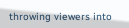throwing viewers into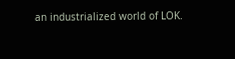an industrialized world of LOK.